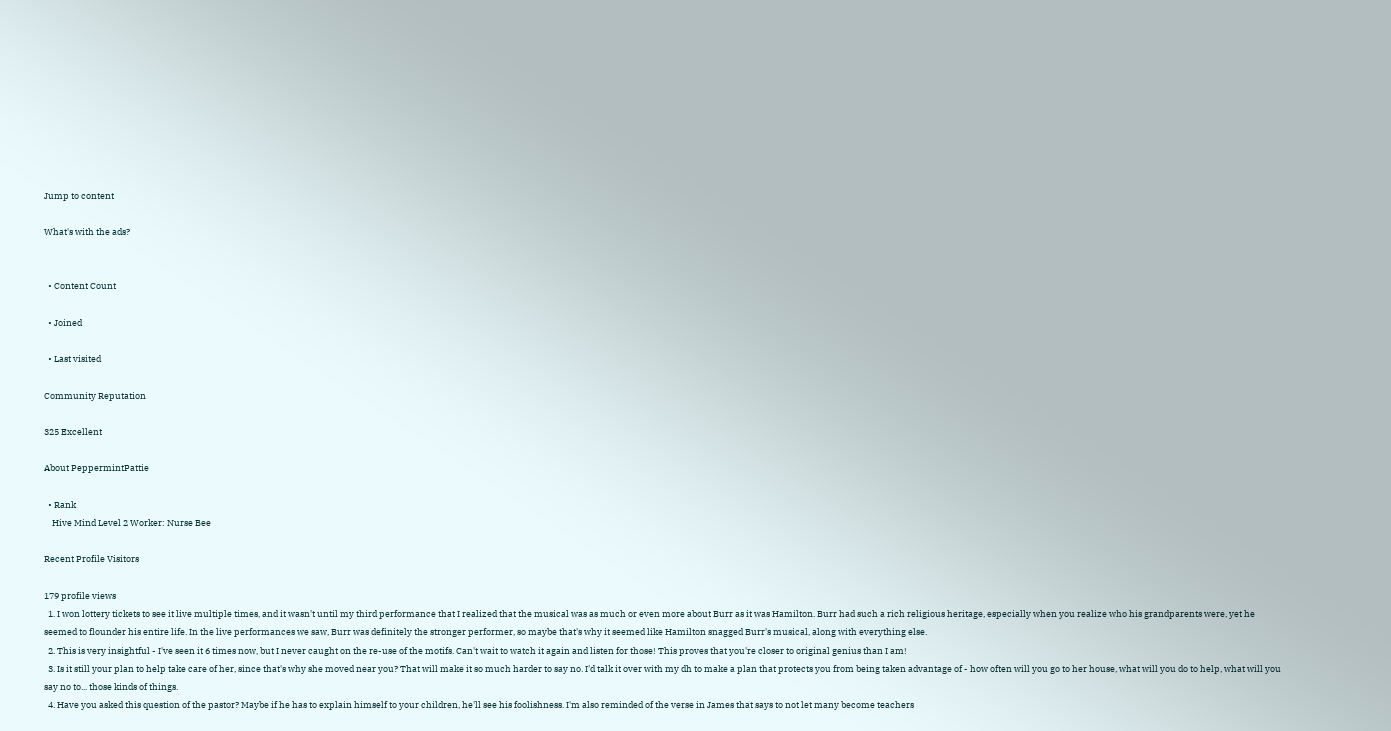Jump to content

What's with the ads?


  • Content Count

  • Joined

  • Last visited

Community Reputation

325 Excellent

About PeppermintPattie

  • Rank
    Hive Mind Level 2 Worker: Nurse Bee

Recent Profile Visitors

179 profile views
  1. I won lottery tickets to see it live multiple times, and it wasn't until my third performance that I realized that the musical was as much or even more about Burr as it was Hamilton. Burr had such a rich religious heritage, especially when you realize who his grandparents were, yet he seemed to flounder his entire life. In the live performances we saw, Burr was definitely the stronger performer, so maybe that's why it seemed like Hamilton snagged Burr's musical, along with everything else.
  2. This is very insightful - I've seen it 6 times now, but I never caught on the re-use of the motifs. Can't wait to watch it again and listen for those! This proves that you're closer to original genius than I am!
  3. Is it still your plan to help take care of her, since that's why she moved near you? That will make it so much harder to say no. I'd talk it over with my dh to make a plan that protects you from being taken advantage of - how often will you go to her house, what will you do to help, what will you say no to... those kinds of things.
  4. Have you asked this question of the pastor? Maybe if he has to explain himself to your children, he'll see his foolishness. I'm also reminded of the verse in James that says to not let many become teachers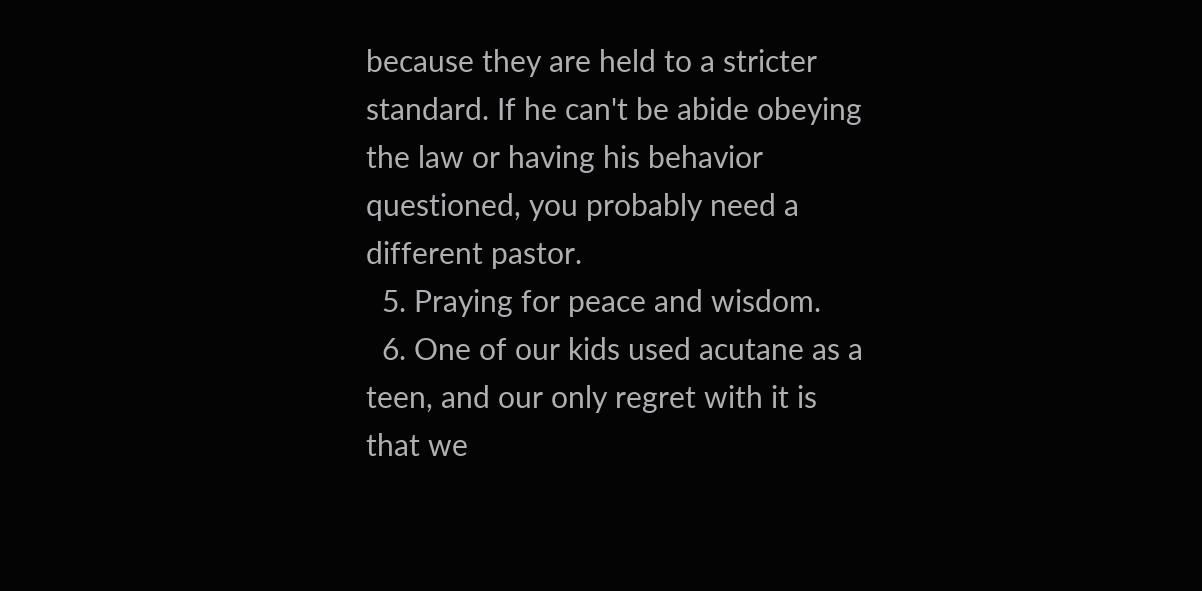because they are held to a stricter standard. If he can't be abide obeying the law or having his behavior questioned, you probably need a different pastor.
  5. Praying for peace and wisdom.
  6. One of our kids used acutane as a teen, and our only regret with it is that we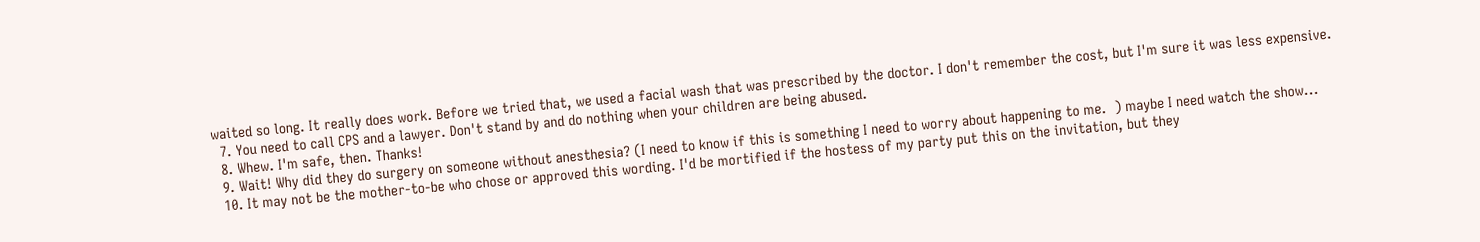waited so long. It really does work. Before we tried that, we used a facial wash that was prescribed by the doctor. I don't remember the cost, but I'm sure it was less expensive.
  7. You need to call CPS and a lawyer. Don't stand by and do nothing when your children are being abused.
  8. Whew. I'm safe, then. Thanks!
  9. Wait! Why did they do surgery on someone without anesthesia? (I need to know if this is something I need to worry about happening to me.  ) maybe I need watch the show...
  10. It may not be the mother-to-be who chose or approved this wording. I'd be mortified if the hostess of my party put this on the invitation, but they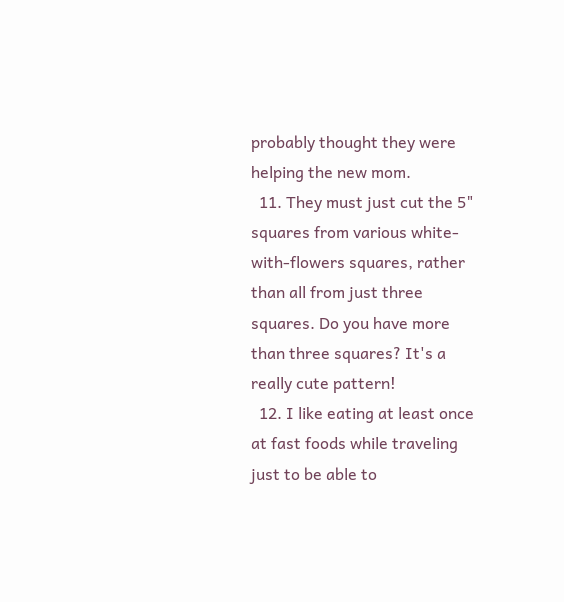probably thought they were helping the new mom.
  11. They must just cut the 5" squares from various white-with-flowers squares, rather than all from just three squares. Do you have more than three squares? It's a really cute pattern!
  12. I like eating at least once at fast foods while traveling just to be able to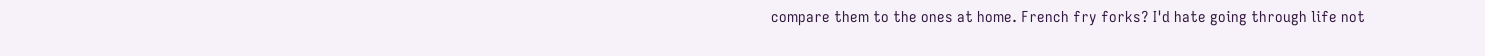compare them to the ones at home. French fry forks? I'd hate going through life not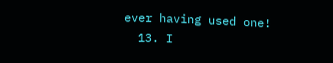ever having used one!
  13. I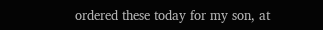ordered these today for my son, at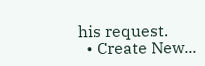his request.
  • Create New...